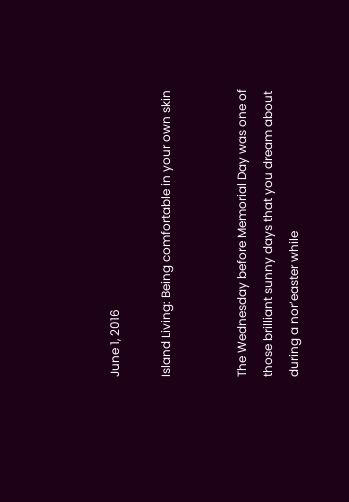June 1, 2016

Island Living: Being comfortable in your own skin


The Wednesday before Memorial Day was one of those brilliant sunny days that you dream about during a nor’easter while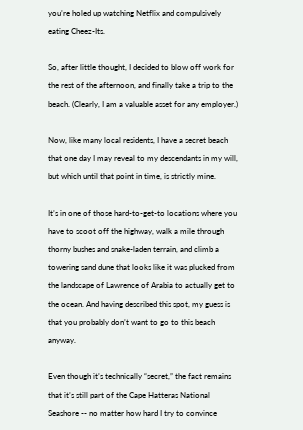you’re holed up watching Netflix and compulsively eating Cheez-Its.

So, after little thought, I decided to blow off work for the rest of the afternoon, and finally take a trip to the beach. (Clearly, I am a valuable asset for any employer.)

Now, like many local residents, I have a secret beach that one day I may reveal to my descendants in my will, but which until that point in time, is strictly mine.

It’s in one of those hard-to-get-to locations where you have to scoot off the highway, walk a mile through thorny bushes and snake-laden terrain, and climb a towering sand dune that looks like it was plucked from the landscape of Lawrence of Arabia to actually get to the ocean. And having described this spot, my guess is that you probably don’t want to go to this beach anyway.

Even though it’s technically “secret,” the fact remains that it’s still part of the Cape Hatteras National Seashore -- no matter how hard I try to convince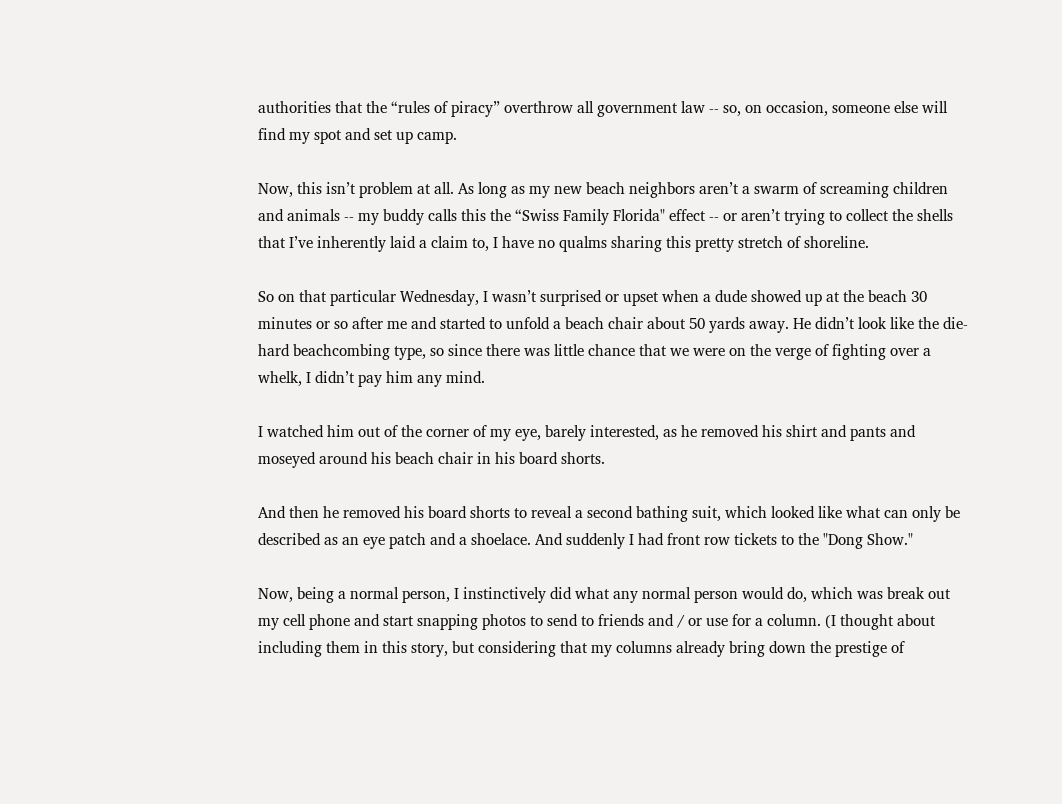authorities that the “rules of piracy” overthrow all government law -- so, on occasion, someone else will find my spot and set up camp.

Now, this isn’t problem at all. As long as my new beach neighbors aren’t a swarm of screaming children and animals -- my buddy calls this the “Swiss Family Florida" effect -- or aren’t trying to collect the shells that I’ve inherently laid a claim to, I have no qualms sharing this pretty stretch of shoreline.

So on that particular Wednesday, I wasn’t surprised or upset when a dude showed up at the beach 30 minutes or so after me and started to unfold a beach chair about 50 yards away. He didn’t look like the die-hard beachcombing type, so since there was little chance that we were on the verge of fighting over a whelk, I didn’t pay him any mind.

I watched him out of the corner of my eye, barely interested, as he removed his shirt and pants and moseyed around his beach chair in his board shorts.

And then he removed his board shorts to reveal a second bathing suit, which looked like what can only be described as an eye patch and a shoelace. And suddenly I had front row tickets to the "Dong Show."

Now, being a normal person, I instinctively did what any normal person would do, which was break out my cell phone and start snapping photos to send to friends and / or use for a column. (I thought about including them in this story, but considering that my columns already bring down the prestige of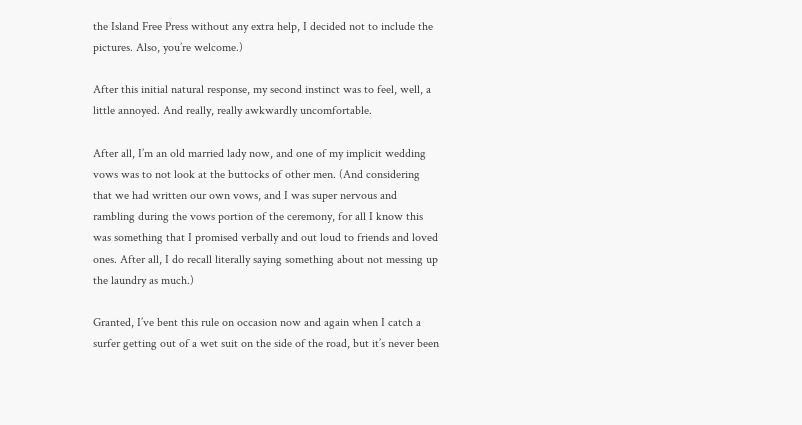the Island Free Press without any extra help, I decided not to include the pictures. Also, you’re welcome.)

After this initial natural response, my second instinct was to feel, well, a little annoyed. And really, really awkwardly uncomfortable.

After all, I’m an old married lady now, and one of my implicit wedding vows was to not look at the buttocks of other men. (And considering that we had written our own vows, and I was super nervous and rambling during the vows portion of the ceremony, for all I know this was something that I promised verbally and out loud to friends and loved ones. After all, I do recall literally saying something about not messing up the laundry as much.)

Granted, I’ve bent this rule on occasion now and again when I catch a surfer getting out of a wet suit on the side of the road, but it’s never been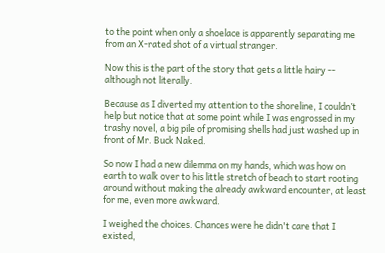to the point when only a shoelace is apparently separating me from an X-rated shot of a virtual stranger.

Now this is the part of the story that gets a little hairy -- although not literally.

Because as I diverted my attention to the shoreline, I couldn’t help but notice that at some point while I was engrossed in my trashy novel, a big pile of promising shells had just washed up in front of Mr. Buck Naked.

So now I had a new dilemma on my hands, which was how on earth to walk over to his little stretch of beach to start rooting around without making the already awkward encounter, at least for me, even more awkward.

I weighed the choices. Chances were he didn't care that I existed,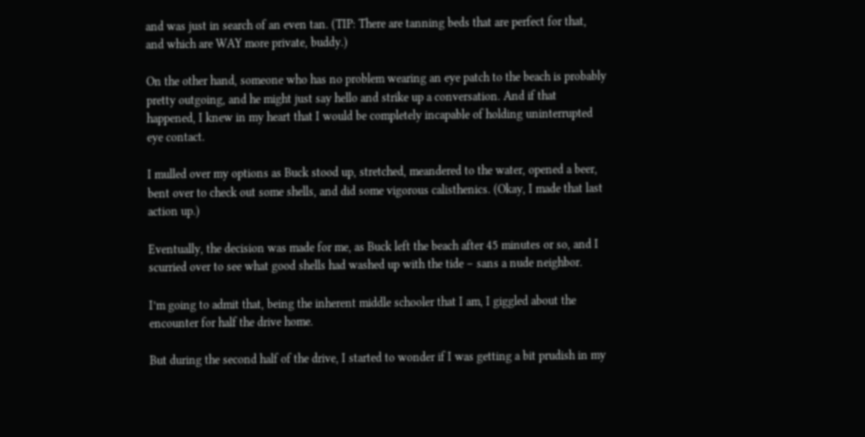and was just in search of an even tan. (TIP: There are tanning beds that are perfect for that, and which are WAY more private, buddy.)

On the other hand, someone who has no problem wearing an eye patch to the beach is probably pretty outgoing, and he might just say hello and strike up a conversation. And if that happened, I knew in my heart that I would be completely incapable of holding uninterrupted eye contact.

I mulled over my options as Buck stood up, stretched, meandered to the water, opened a beer, bent over to check out some shells, and did some vigorous calisthenics. (Okay, I made that last action up.)

Eventually, the decision was made for me, as Buck left the beach after 45 minutes or so, and I scurried over to see what good shells had washed up with the tide – sans a nude neighbor.

I’m going to admit that, being the inherent middle schooler that I am, I giggled about the encounter for half the drive home.

But during the second half of the drive, I started to wonder if I was getting a bit prudish in my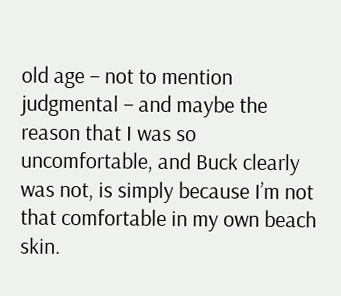old age – not to mention judgmental – and maybe the reason that I was so uncomfortable, and Buck clearly was not, is simply because I’m not that comfortable in my own beach skin.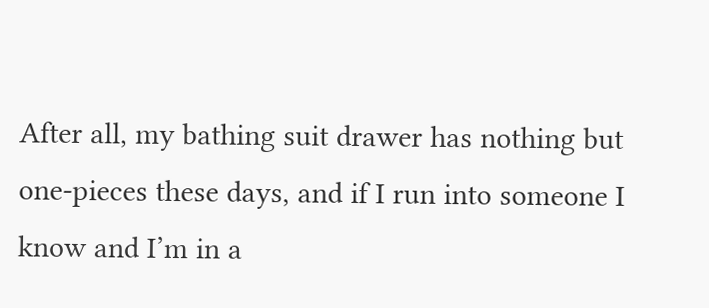After all, my bathing suit drawer has nothing but one-pieces these days, and if I run into someone I know and I’m in a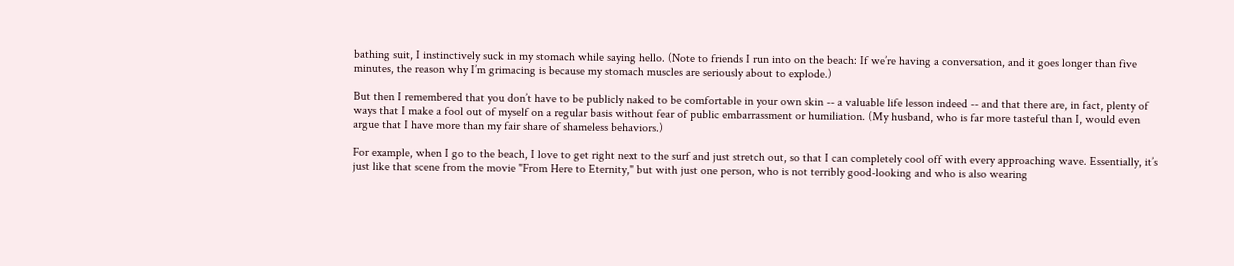bathing suit, I instinctively suck in my stomach while saying hello. (Note to friends I run into on the beach: If we’re having a conversation, and it goes longer than five minutes, the reason why I’m grimacing is because my stomach muscles are seriously about to explode.)

But then I remembered that you don’t have to be publicly naked to be comfortable in your own skin -- a valuable life lesson indeed -- and that there are, in fact, plenty of ways that I make a fool out of myself on a regular basis without fear of public embarrassment or humiliation. (My husband, who is far more tasteful than I, would even argue that I have more than my fair share of shameless behaviors.)

For example, when I go to the beach, I love to get right next to the surf and just stretch out, so that I can completely cool off with every approaching wave. Essentially, it’s just like that scene from the movie "From Here to Eternity," but with just one person, who is not terribly good-looking and who is also wearing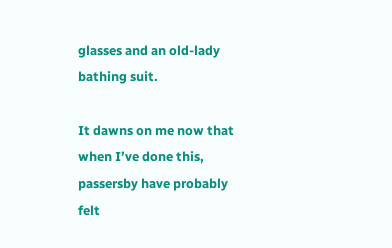glasses and an old-lady bathing suit.

It dawns on me now that when I’ve done this, passersby have probably felt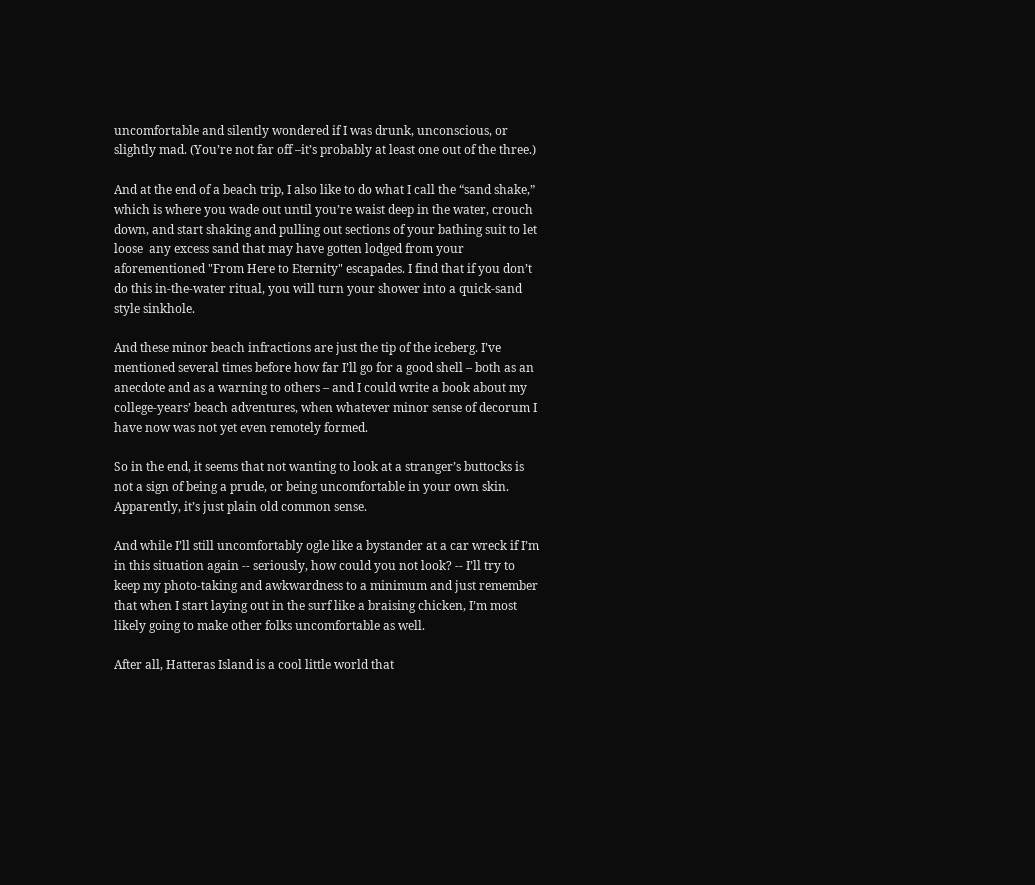uncomfortable and silently wondered if I was drunk, unconscious, or slightly mad. (You’re not far off –it’s probably at least one out of the three.)

And at the end of a beach trip, I also like to do what I call the “sand shake,” which is where you wade out until you’re waist deep in the water, crouch down, and start shaking and pulling out sections of your bathing suit to let loose  any excess sand that may have gotten lodged from your aforementioned "From Here to Eternity" escapades. I find that if you don’t do this in-the-water ritual, you will turn your shower into a quick-sand style sinkhole.

And these minor beach infractions are just the tip of the iceberg. I’ve mentioned several times before how far I’ll go for a good shell – both as an anecdote and as a warning to others – and I could write a book about my college-years’ beach adventures, when whatever minor sense of decorum I have now was not yet even remotely formed.

So in the end, it seems that not wanting to look at a stranger’s buttocks is not a sign of being a prude, or being uncomfortable in your own skin. Apparently, it’s just plain old common sense.

And while I’ll still uncomfortably ogle like a bystander at a car wreck if I’m in this situation again -- seriously, how could you not look? -- I’ll try to keep my photo-taking and awkwardness to a minimum and just remember that when I start laying out in the surf like a braising chicken, I’m most likely going to make other folks uncomfortable as well.

After all, Hatteras Island is a cool little world that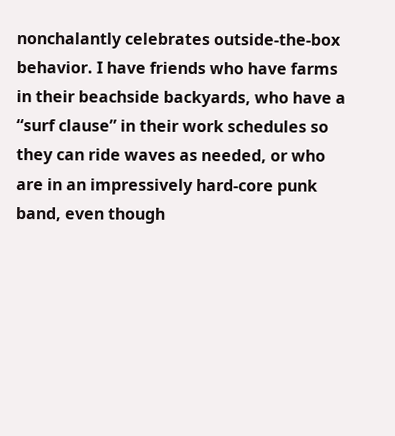nonchalantly celebrates outside-the-box behavior. I have friends who have farms in their beachside backyards, who have a “surf clause” in their work schedules so they can ride waves as needed, or who are in an impressively hard-core punk band, even though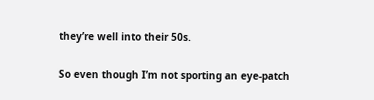they’re well into their 50s.

So even though I’m not sporting an eye-patch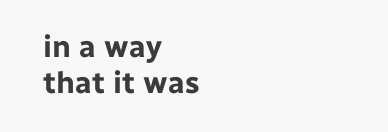in a way that it was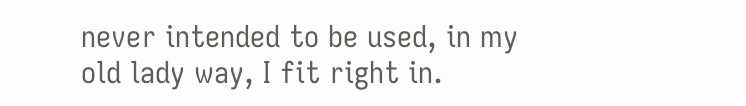never intended to be used, in my old lady way, I fit right in.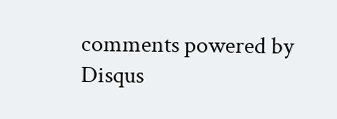comments powered by Disqus